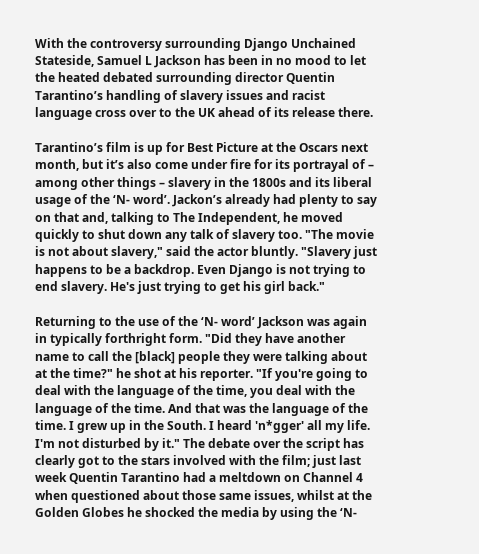With the controversy surrounding Django Unchained Stateside, Samuel L Jackson has been in no mood to let the heated debated surrounding director Quentin Tarantino’s handling of slavery issues and racist language cross over to the UK ahead of its release there.

Tarantino’s film is up for Best Picture at the Oscars next month, but it’s also come under fire for its portrayal of – among other things – slavery in the 1800s and its liberal usage of the ‘N- word’. Jackon’s already had plenty to say on that and, talking to The Independent, he moved quickly to shut down any talk of slavery too. "The movie is not about slavery," said the actor bluntly. "Slavery just happens to be a backdrop. Even Django is not trying to end slavery. He's just trying to get his girl back."

Returning to the use of the ‘N- word’ Jackson was again in typically forthright form. "Did they have another name to call the [black] people they were talking about at the time?" he shot at his reporter. "If you're going to deal with the language of the time, you deal with the language of the time. And that was the language of the time. I grew up in the South. I heard 'n*gger' all my life. I'm not disturbed by it." The debate over the script has clearly got to the stars involved with the film; just last week Quentin Tarantino had a meltdown on Channel 4 when questioned about those same issues, whilst at the Golden Globes he shocked the media by using the ‘N-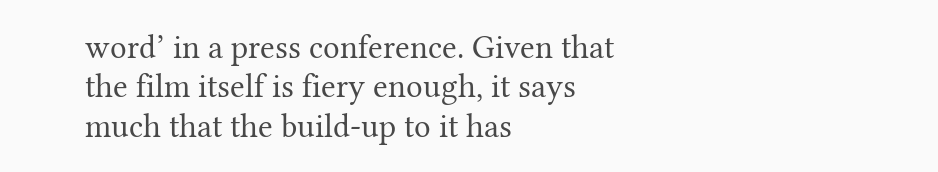word’ in a press conference. Given that the film itself is fiery enough, it says much that the build-up to it has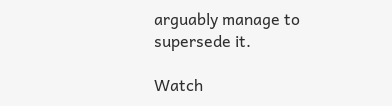arguably manage to supersede it.

Watch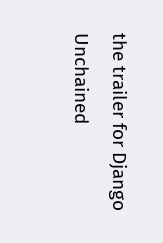the trailer for Django Unchained